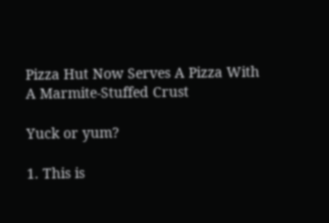Pizza Hut Now Serves A Pizza With A Marmite-Stuffed Crust

Yuck or yum?

1. This is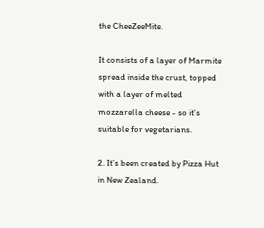the CheeZeeMite.

It consists of a layer of Marmite spread inside the crust, topped with a layer of melted mozzarella cheese - so it’s suitable for vegetarians.

2. It’s been created by Pizza Hut in New Zealand.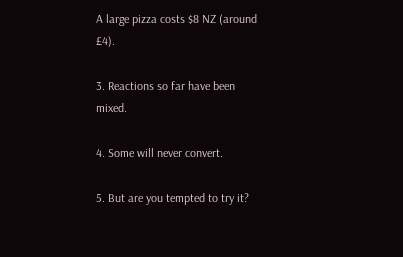A large pizza costs $8 NZ (around £4).

3. Reactions so far have been mixed.

4. Some will never convert.

5. But are you tempted to try it?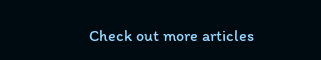Check out more articles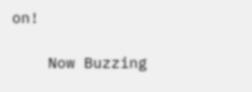on!

    Now Buzzing